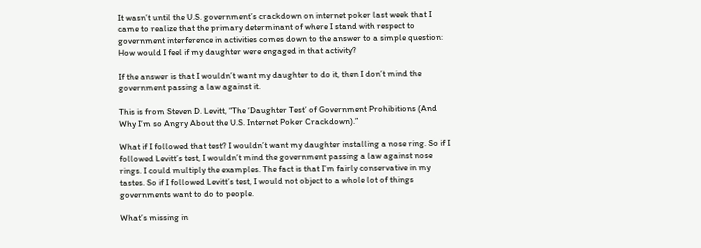It wasn’t until the U.S. government’s crackdown on internet poker last week that I came to realize that the primary determinant of where I stand with respect to government interference in activities comes down to the answer to a simple question: How would I feel if my daughter were engaged in that activity?

If the answer is that I wouldn’t want my daughter to do it, then I don’t mind the government passing a law against it.

This is from Steven D. Levitt, “The ‘Daughter Test’ of Government Prohibitions (And Why I’m so Angry About the U.S. Internet Poker Crackdown).”

What if I followed that test? I wouldn’t want my daughter installing a nose ring. So if I followed Levitt’s test, I wouldn’t mind the government passing a law against nose rings. I could multiply the examples. The fact is that I’m fairly conservative in my tastes. So if I followed Levitt’s test, I would not object to a whole lot of things governments want to do to people.

What’s missing in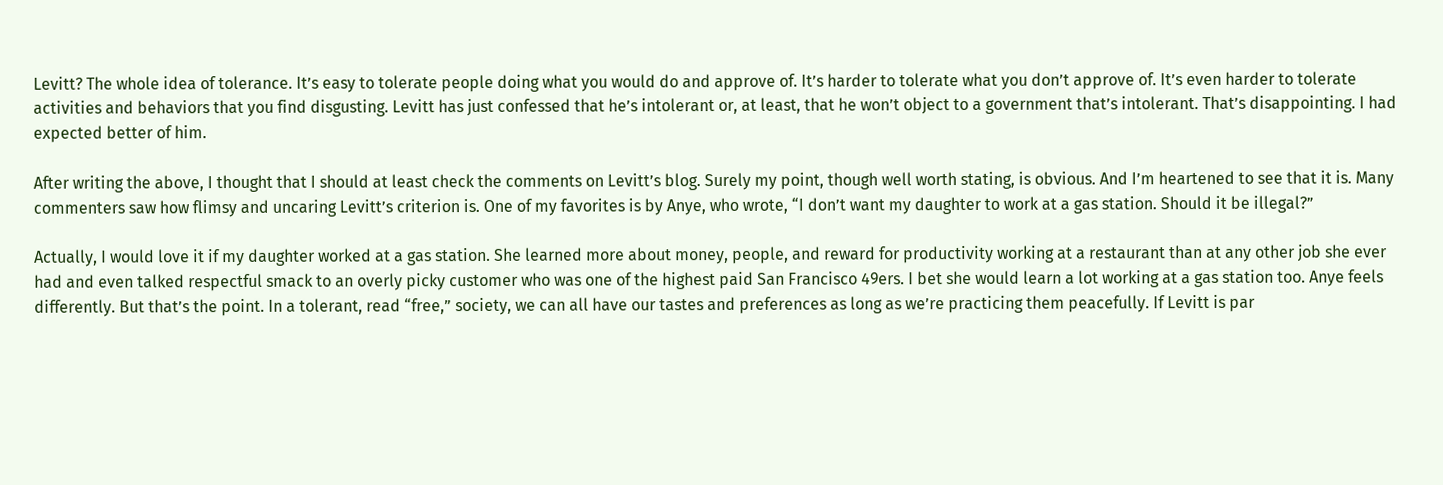Levitt? The whole idea of tolerance. It’s easy to tolerate people doing what you would do and approve of. It’s harder to tolerate what you don’t approve of. It’s even harder to tolerate activities and behaviors that you find disgusting. Levitt has just confessed that he’s intolerant or, at least, that he won’t object to a government that’s intolerant. That’s disappointing. I had expected better of him.

After writing the above, I thought that I should at least check the comments on Levitt’s blog. Surely my point, though well worth stating, is obvious. And I’m heartened to see that it is. Many commenters saw how flimsy and uncaring Levitt’s criterion is. One of my favorites is by Anye, who wrote, “I don’t want my daughter to work at a gas station. Should it be illegal?”

Actually, I would love it if my daughter worked at a gas station. She learned more about money, people, and reward for productivity working at a restaurant than at any other job she ever had and even talked respectful smack to an overly picky customer who was one of the highest paid San Francisco 49ers. I bet she would learn a lot working at a gas station too. Anye feels differently. But that’s the point. In a tolerant, read “free,” society, we can all have our tastes and preferences as long as we’re practicing them peacefully. If Levitt is par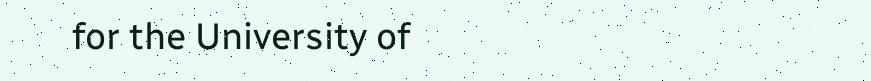for the University of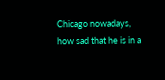Chicago nowadays, how sad that he is in a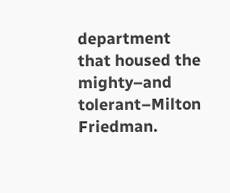department that housed the mighty–and tolerant–Milton Friedman.